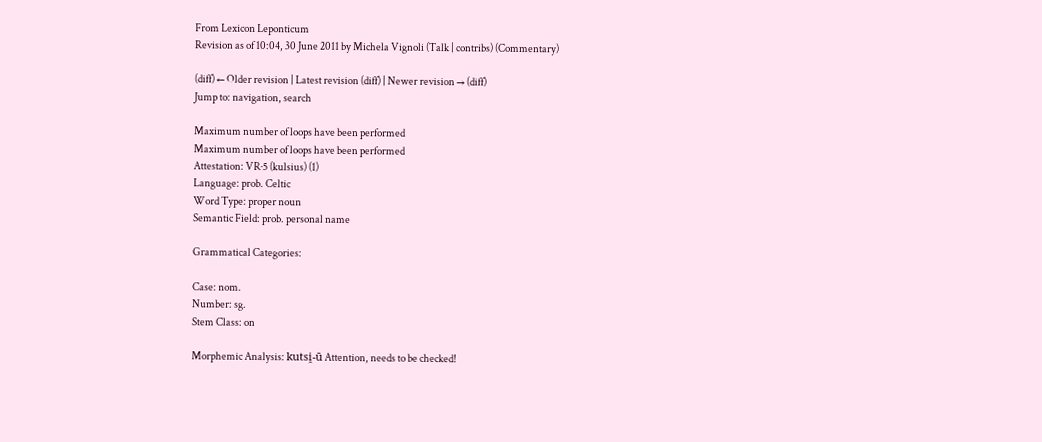From Lexicon Leponticum
Revision as of 10:04, 30 June 2011 by Michela Vignoli (Talk | contribs) (Commentary)

(diff) ← Older revision | Latest revision (diff) | Newer revision → (diff)
Jump to: navigation, search

Maximum number of loops have been performed
Maximum number of loops have been performed
Attestation: VR·5 (kulsius) (1)
Language: prob. Celtic
Word Type: proper noun
Semantic Field: prob. personal name

Grammatical Categories:

Case: nom.
Number: sg.
Stem Class: on

Morphemic Analysis: kutsi̯-ū Attention, needs to be checked!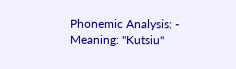Phonemic Analysis: -
Meaning: "Kutsiu"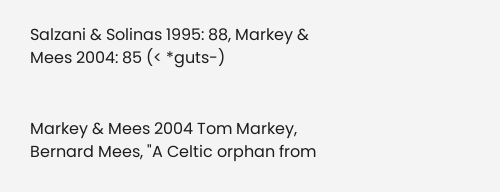Salzani & Solinas 1995: 88, Markey & Mees 2004: 85 (< *guts-)


Markey & Mees 2004 Tom Markey, Bernard Mees, "A Celtic orphan from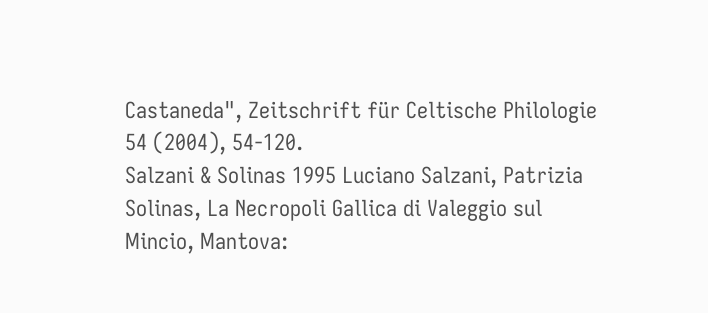Castaneda", Zeitschrift für Celtische Philologie 54 (2004), 54-120.
Salzani & Solinas 1995 Luciano Salzani, Patrizia Solinas, La Necropoli Gallica di Valeggio sul Mincio, Mantova: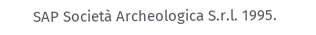SAP Società Archeologica S.r.l. 1995.